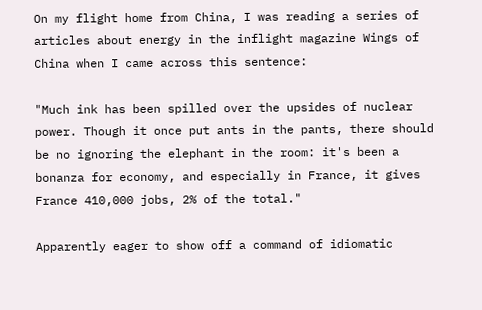On my flight home from China, I was reading a series of articles about energy in the inflight magazine Wings of China when I came across this sentence:

"Much ink has been spilled over the upsides of nuclear power. Though it once put ants in the pants, there should be no ignoring the elephant in the room: it's been a bonanza for economy, and especially in France, it gives France 410,000 jobs, 2% of the total."

Apparently eager to show off a command of idiomatic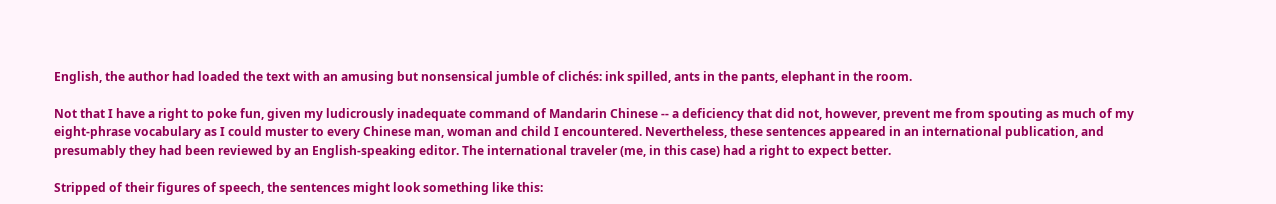English, the author had loaded the text with an amusing but nonsensical jumble of clichés: ink spilled, ants in the pants, elephant in the room.

Not that I have a right to poke fun, given my ludicrously inadequate command of Mandarin Chinese -- a deficiency that did not, however, prevent me from spouting as much of my eight-phrase vocabulary as I could muster to every Chinese man, woman and child I encountered. Nevertheless, these sentences appeared in an international publication, and presumably they had been reviewed by an English-speaking editor. The international traveler (me, in this case) had a right to expect better.

Stripped of their figures of speech, the sentences might look something like this: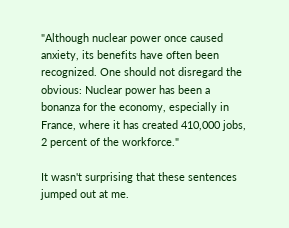"Although nuclear power once caused anxiety, its benefits have often been recognized. One should not disregard the obvious: Nuclear power has been a bonanza for the economy, especially in France, where it has created 410,000 jobs, 2 percent of the workforce."

It wasn't surprising that these sentences jumped out at me.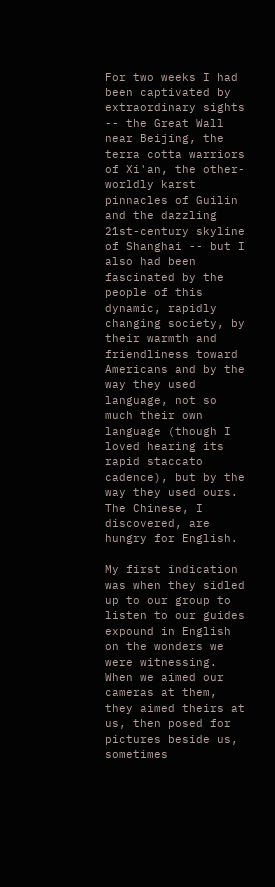For two weeks I had been captivated by extraordinary sights -- the Great Wall near Beijing, the terra cotta warriors of Xi'an, the other-worldly karst pinnacles of Guilin and the dazzling 21st-century skyline of Shanghai -- but I also had been fascinated by the people of this dynamic, rapidly changing society, by their warmth and friendliness toward Americans and by the way they used language, not so much their own language (though I loved hearing its rapid staccato cadence), but by the way they used ours. The Chinese, I discovered, are hungry for English.

My first indication was when they sidled up to our group to listen to our guides expound in English on the wonders we were witnessing. When we aimed our cameras at them, they aimed theirs at us, then posed for pictures beside us, sometimes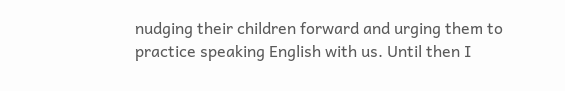nudging their children forward and urging them to practice speaking English with us. Until then I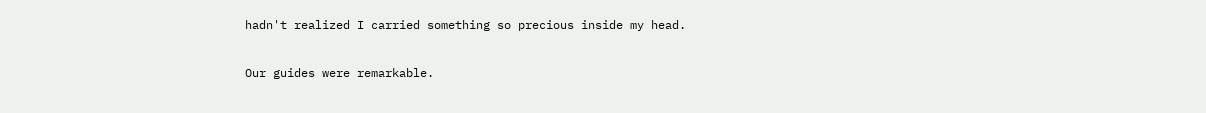hadn't realized I carried something so precious inside my head.

Our guides were remarkable.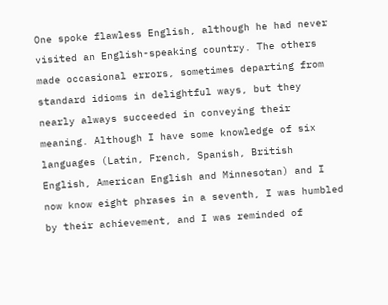One spoke flawless English, although he had never visited an English-speaking country. The others made occasional errors, sometimes departing from standard idioms in delightful ways, but they nearly always succeeded in conveying their meaning. Although I have some knowledge of six languages (Latin, French, Spanish, British English, American English and Minnesotan) and I now know eight phrases in a seventh, I was humbled by their achievement, and I was reminded of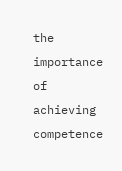the importance of achieving competence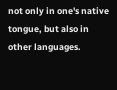not only in one's native tongue, but also in other languages.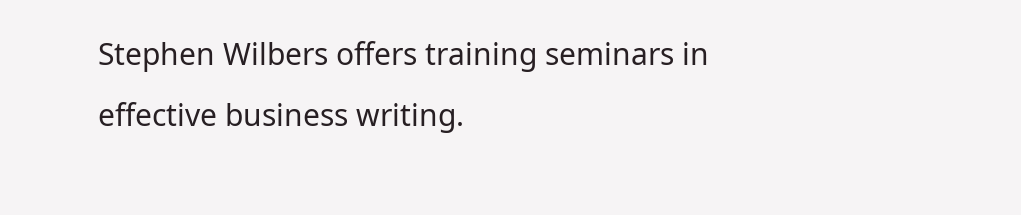Stephen Wilbers offers training seminars in effective business writing.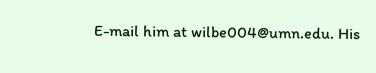E-mail him at wilbe004@umn.edu. His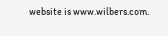website is www.wilbers.com.